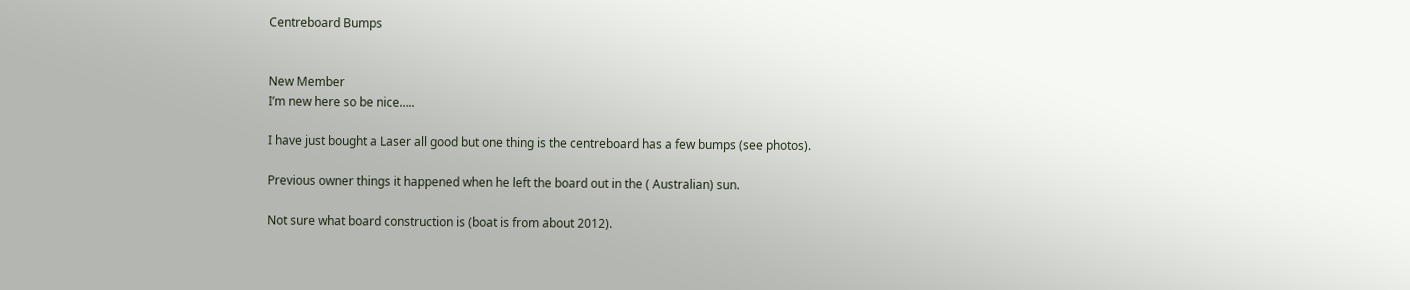Centreboard Bumps


New Member
I’m new here so be nice…..

I have just bought a Laser all good but one thing is the centreboard has a few bumps (see photos).

Previous owner things it happened when he left the board out in the ( Australian) sun.

Not sure what board construction is (boat is from about 2012).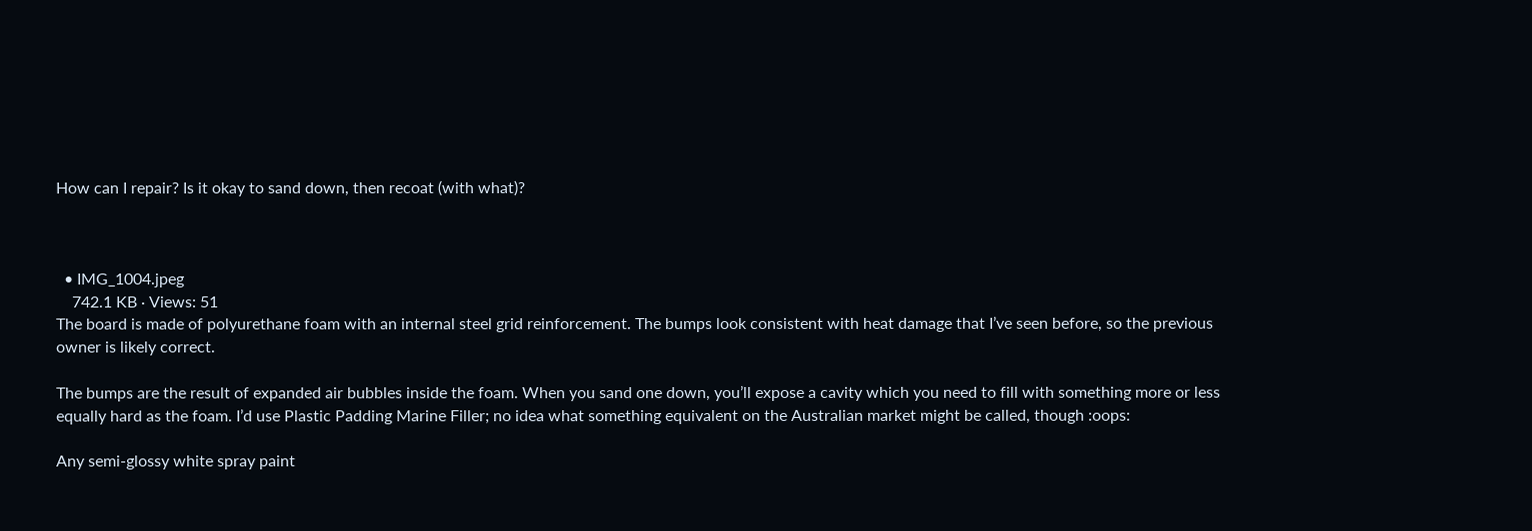How can I repair? Is it okay to sand down, then recoat (with what)?



  • IMG_1004.jpeg
    742.1 KB · Views: 51
The board is made of polyurethane foam with an internal steel grid reinforcement. The bumps look consistent with heat damage that I’ve seen before, so the previous owner is likely correct.

The bumps are the result of expanded air bubbles inside the foam. When you sand one down, you’ll expose a cavity which you need to fill with something more or less equally hard as the foam. I’d use Plastic Padding Marine Filler; no idea what something equivalent on the Australian market might be called, though :oops:

Any semi-glossy white spray paint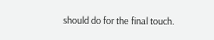should do for the final touch.